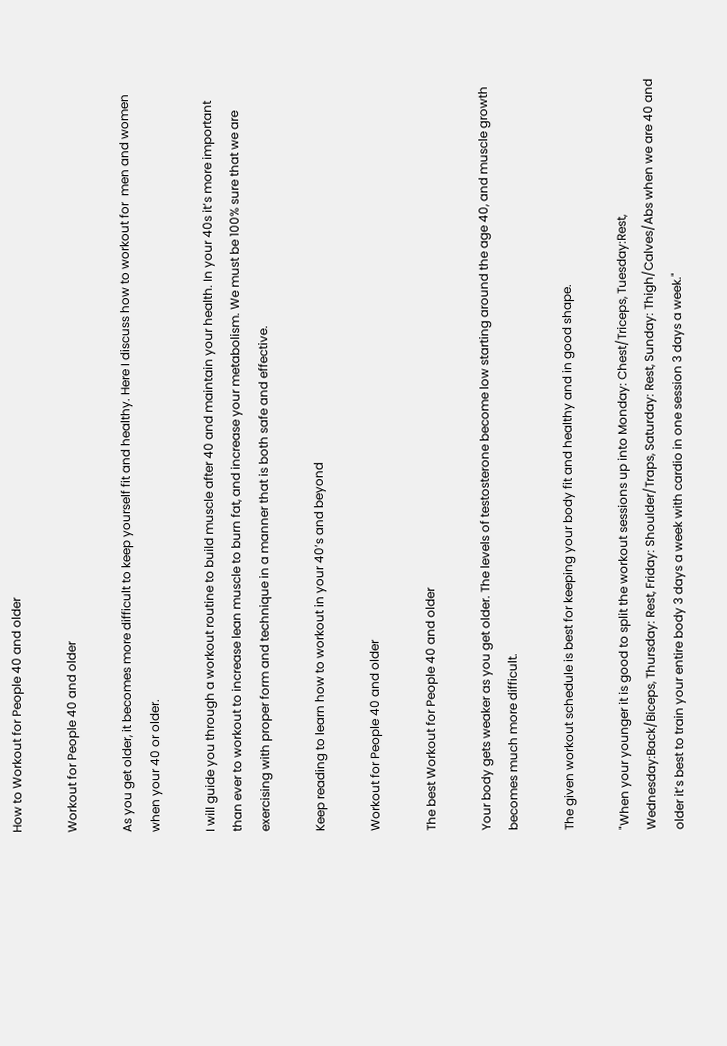How to Workout for People 40 and older

Workout for People 40 and older

As you get older, it becomes more difficult to keep yourself fit and healthy. Here I discuss how to workout for  men and women when your 40 or older.

I will guide you through a workout routine to build muscle after 40 and maintain your health. In your 40s it’s more important than ever to workout to increase lean muscle to burn fat, and increase your metabolism. We must be 100% sure that we are exercising with proper form and technique in a manner that is both safe and effective.

Keep reading to learn how to workout in your 40’s and beyond

Workout for People 40 and older

The best Workout for People 40 and older

Your body gets weaker as you get older. The levels of testosterone become low starting around the age 40, and muscle growth becomes much more difficult.

The given workout schedule is best for keeping your body fit and healthy and in good shape.

"When your younger it is good to split the workout sessions up into Monday: Chest/Triceps, Tuesday:Rest, Wednesday:Back/Biceps, Thursday: Rest, Friday: Shoulder/Traps, Saturday: Rest, Sunday: Thigh/Calves/Abs when we are 40 and older it’s best to train your entire body 3 days a week with cardio in one session 3 days a week."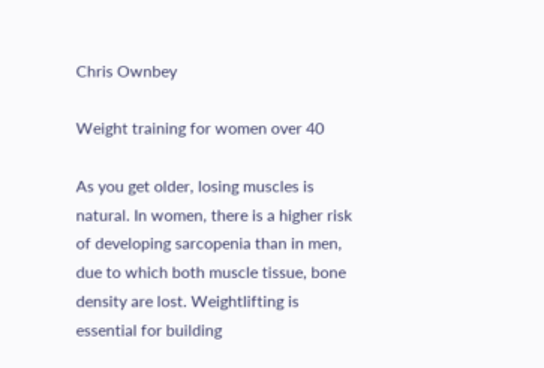Chris Ownbey

Weight training for women over 40

As you get older, losing muscles is natural. In women, there is a higher risk of developing sarcopenia than in men, due to which both muscle tissue, bone density are lost. Weightlifting is essential for building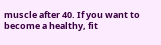muscle after 40. If you want to become a healthy, fit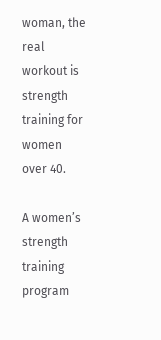woman, the real workout is strength training for women over 40.

A women’s strength training program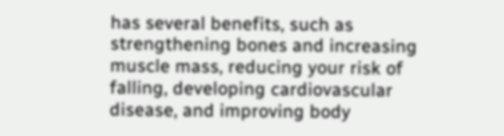has several benefits, such as strengthening bones and increasing muscle mass, reducing your risk of falling, developing cardiovascular disease, and improving body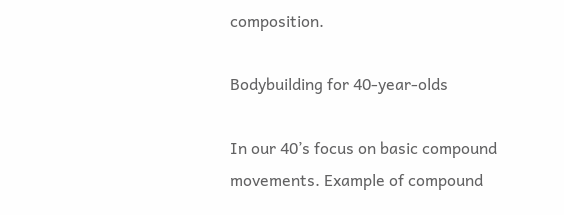composition.

Bodybuilding for 40-year-olds

In our 40’s focus on basic compound movements. Example of compound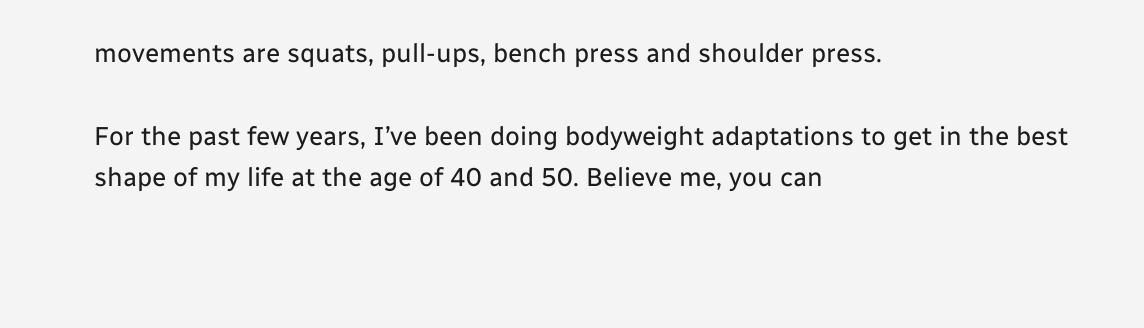movements are squats, pull-ups, bench press and shoulder press.

For the past few years, I’ve been doing bodyweight adaptations to get in the best shape of my life at the age of 40 and 50. Believe me, you can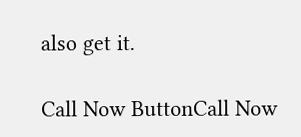also get it.

Call Now ButtonCall Now